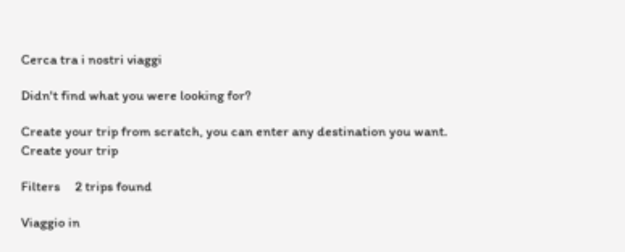Cerca tra i nostri viaggi

Didn't find what you were looking for?

Create your trip from scratch, you can enter any destination you want.
Create your trip

Filters     2 trips found

Viaggio in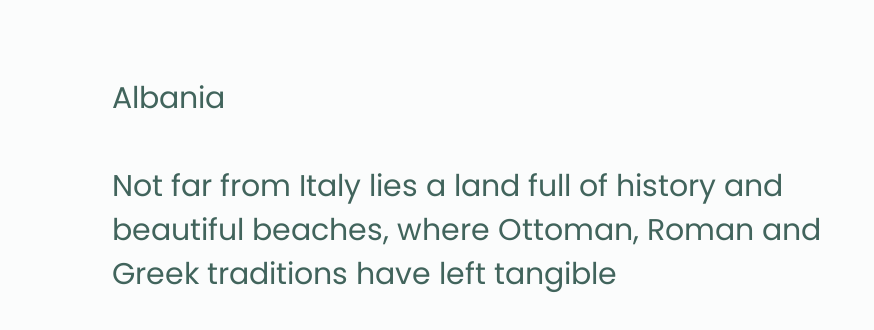Albania

Not far from Italy lies a land full of history and beautiful beaches, where Ottoman, Roman and Greek traditions have left tangible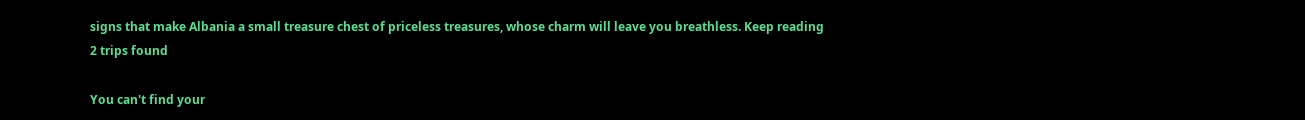signs that make Albania a small treasure chest of priceless treasures, whose charm will leave you breathless. Keep reading
2 trips found

You can't find your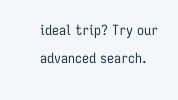ideal trip? Try our advanced search.